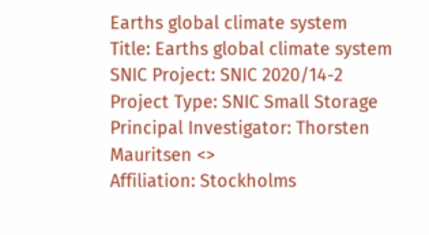Earths global climate system
Title: Earths global climate system
SNIC Project: SNIC 2020/14-2
Project Type: SNIC Small Storage
Principal Investigator: Thorsten Mauritsen <>
Affiliation: Stockholms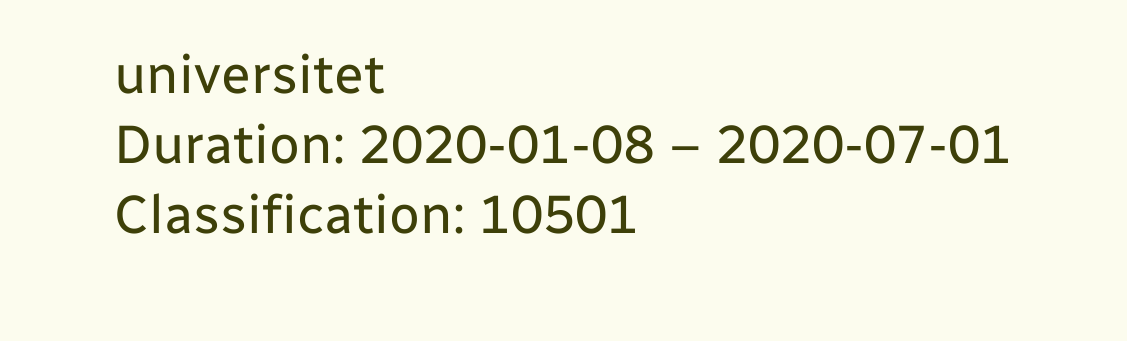universitet
Duration: 2020-01-08 – 2020-07-01
Classification: 10501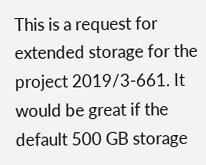This is a request for extended storage for the project 2019/3-661. It would be great if the default 500 GB storage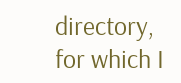directory, for which I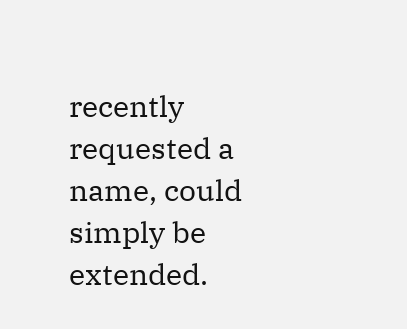recently requested a name, could simply be extended.